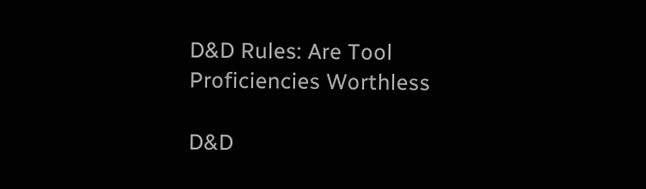D&D Rules: Are Tool Proficiencies Worthless

D&D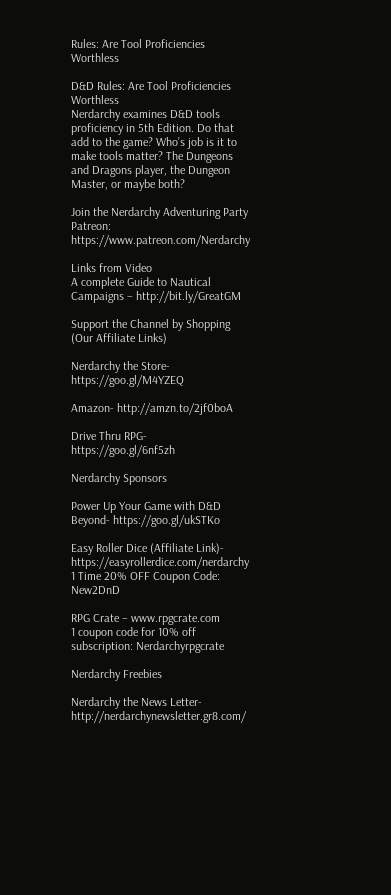Rules: Are Tool Proficiencies Worthless

D&D Rules: Are Tool Proficiencies Worthless
Nerdarchy examines D&D tools proficiency in 5th Edition. Do that add to the game? Who’s job is it to make tools matter? The Dungeons and Dragons player, the Dungeon Master, or maybe both?

Join the Nerdarchy Adventuring Party
Patreon: https://www.patreon.com/Nerdarchy

Links from Video
A complete Guide to Nautical Campaigns – http://bit.ly/GreatGM

Support the Channel by Shopping (Our Affiliate Links)

Nerdarchy the Store- https://goo.gl/M4YZEQ

Amazon- http://amzn.to/2jf0boA

Drive Thru RPG- https://goo.gl/6nf5zh

Nerdarchy Sponsors

Power Up Your Game with D&D Beyond- https://goo.gl/ukSTKo

Easy Roller Dice (Affiliate Link)- https://easyrollerdice.com/nerdarchy
1 Time 20% OFF Coupon Code: New2DnD

RPG Crate – www.rpgcrate.com
1 coupon code for 10% off subscription: Nerdarchyrpgcrate

Nerdarchy Freebies

Nerdarchy the News Letter- http://nerdarchynewsletter.gr8.com/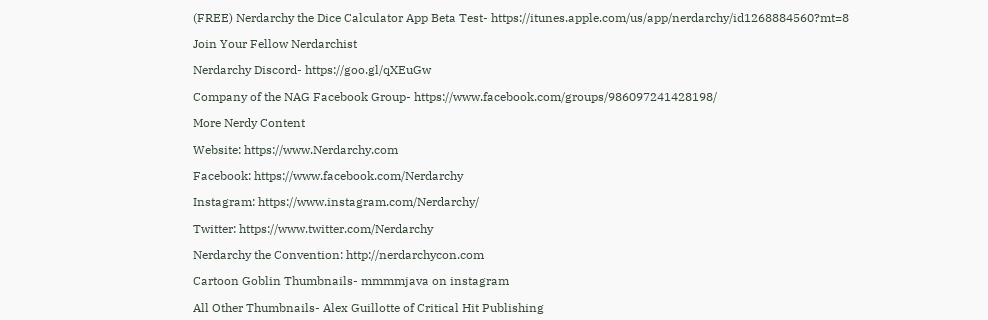(FREE) Nerdarchy the Dice Calculator App Beta Test- https://itunes.apple.com/us/app/nerdarchy/id1268884560?mt=8

Join Your Fellow Nerdarchist

Nerdarchy Discord- https://goo.gl/qXEuGw

Company of the NAG Facebook Group- https://www.facebook.com/groups/986097241428198/

More Nerdy Content

Website: https://www.Nerdarchy.com

Facebook: https://www.facebook.com/Nerdarchy

Instagram: https://www.instagram.com/Nerdarchy/

Twitter: https://www.twitter.com/Nerdarchy

Nerdarchy the Convention: http://nerdarchycon.com

Cartoon Goblin Thumbnails- mmmmjava on instagram

All Other Thumbnails- Alex Guillotte of Critical Hit Publishing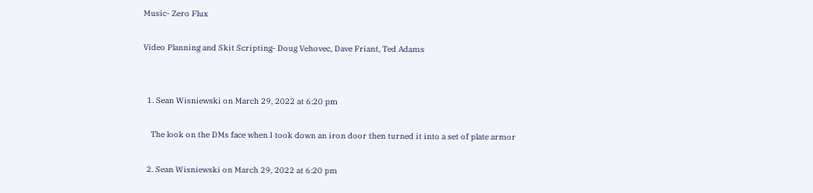Music- Zero Flux

Video Planning and Skit Scripting- Doug Vehovec, Dave Friant, Ted Adams


  1. Sean Wisniewski on March 29, 2022 at 6:20 pm

    The look on the DMs face when I took down an iron door then turned it into a set of plate armor

  2. Sean Wisniewski on March 29, 2022 at 6:20 pm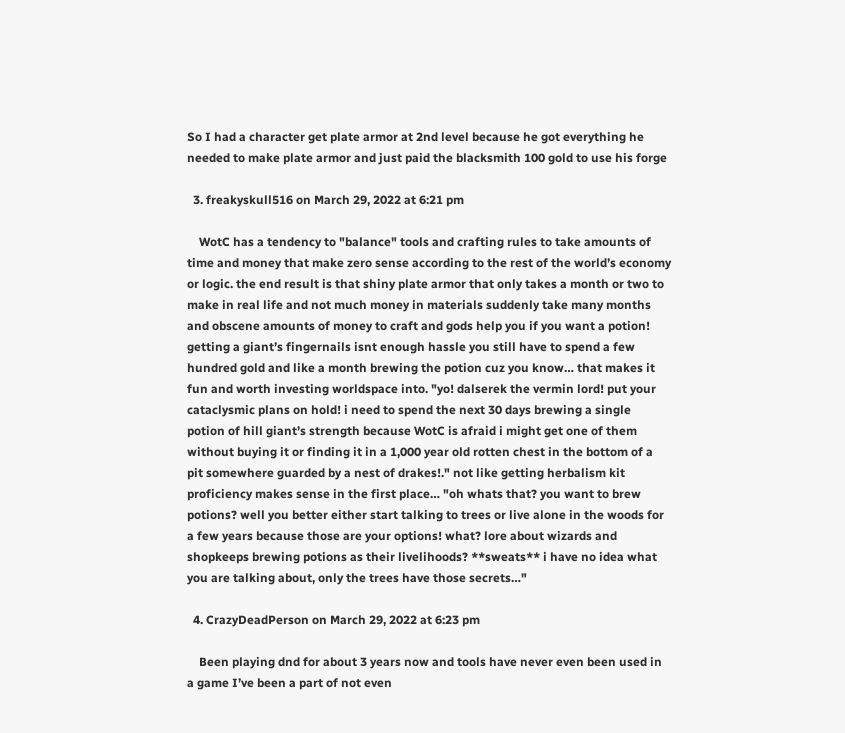So I had a character get plate armor at 2nd level because he got everything he needed to make plate armor and just paid the blacksmith 100 gold to use his forge

  3. freakyskull516 on March 29, 2022 at 6:21 pm

    WotC has a tendency to "balance" tools and crafting rules to take amounts of time and money that make zero sense according to the rest of the world’s economy or logic. the end result is that shiny plate armor that only takes a month or two to make in real life and not much money in materials suddenly take many months and obscene amounts of money to craft and gods help you if you want a potion! getting a giant’s fingernails isnt enough hassle you still have to spend a few hundred gold and like a month brewing the potion cuz you know… that makes it fun and worth investing worldspace into. "yo! dalserek the vermin lord! put your cataclysmic plans on hold! i need to spend the next 30 days brewing a single potion of hill giant’s strength because WotC is afraid i might get one of them without buying it or finding it in a 1,000 year old rotten chest in the bottom of a pit somewhere guarded by a nest of drakes!." not like getting herbalism kit proficiency makes sense in the first place… "oh whats that? you want to brew potions? well you better either start talking to trees or live alone in the woods for a few years because those are your options! what? lore about wizards and shopkeeps brewing potions as their livelihoods? **sweats** i have no idea what you are talking about, only the trees have those secrets…"

  4. CrazyDeadPerson on March 29, 2022 at 6:23 pm

    Been playing dnd for about 3 years now and tools have never even been used in a game I’ve been a part of not even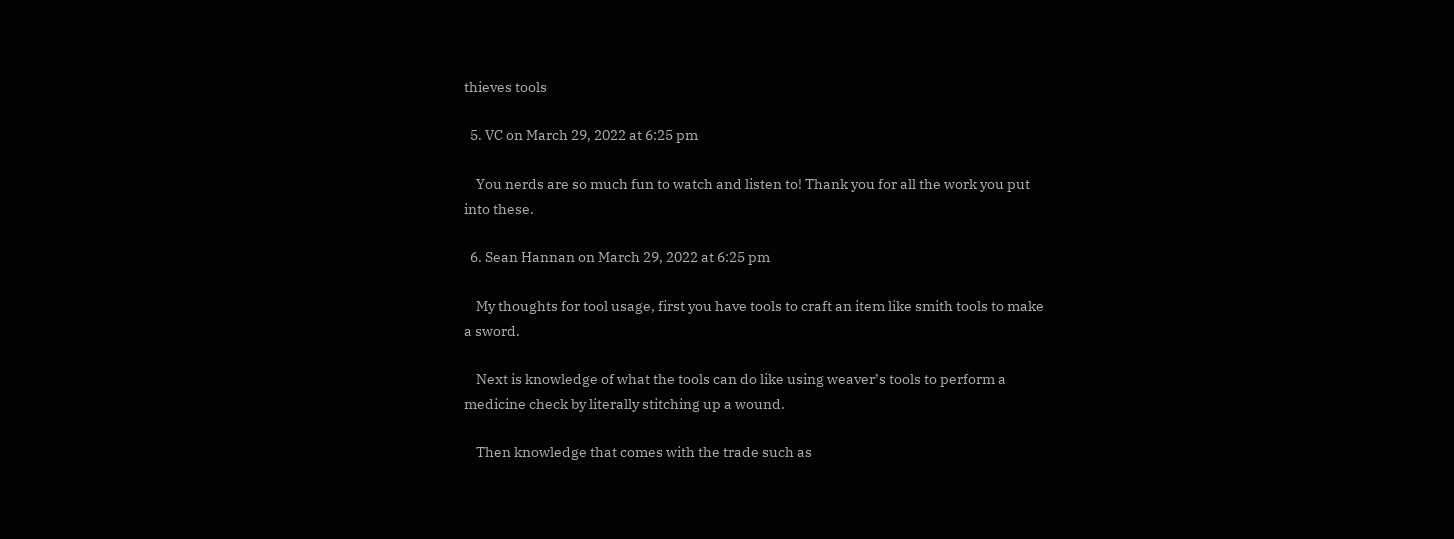thieves tools

  5. VC on March 29, 2022 at 6:25 pm

    You nerds are so much fun to watch and listen to! Thank you for all the work you put into these.

  6. Sean Hannan on March 29, 2022 at 6:25 pm

    My thoughts for tool usage, first you have tools to craft an item like smith tools to make a sword.

    Next is knowledge of what the tools can do like using weaver’s tools to perform a medicine check by literally stitching up a wound.

    Then knowledge that comes with the trade such as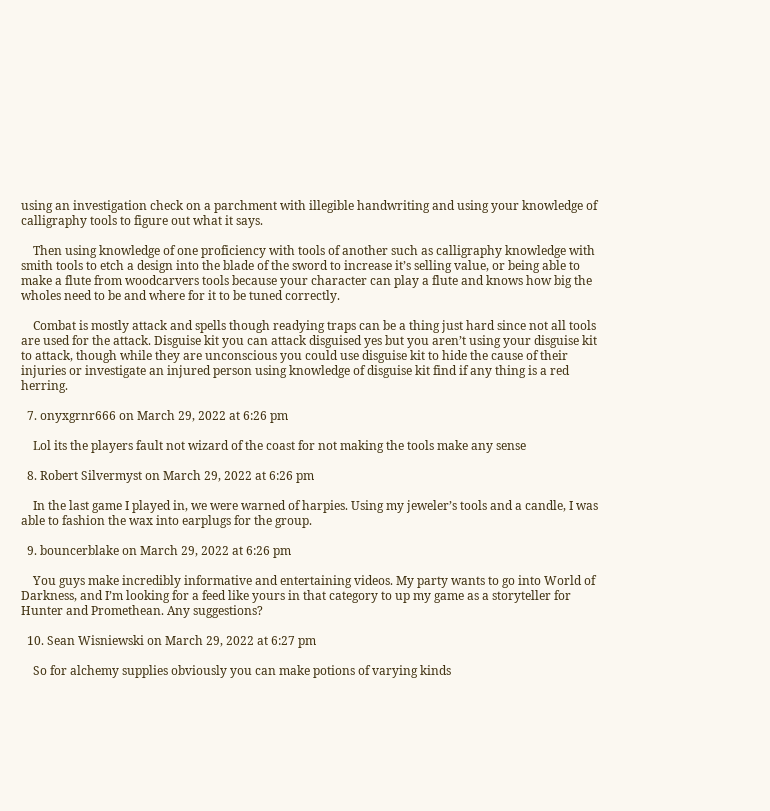using an investigation check on a parchment with illegible handwriting and using your knowledge of calligraphy tools to figure out what it says.

    Then using knowledge of one proficiency with tools of another such as calligraphy knowledge with smith tools to etch a design into the blade of the sword to increase it’s selling value, or being able to make a flute from woodcarvers tools because your character can play a flute and knows how big the wholes need to be and where for it to be tuned correctly.

    Combat is mostly attack and spells though readying traps can be a thing just hard since not all tools are used for the attack. Disguise kit you can attack disguised yes but you aren’t using your disguise kit to attack, though while they are unconscious you could use disguise kit to hide the cause of their injuries or investigate an injured person using knowledge of disguise kit find if any thing is a red herring.

  7. onyxgrnr666 on March 29, 2022 at 6:26 pm

    Lol its the players fault not wizard of the coast for not making the tools make any sense

  8. Robert Silvermyst on March 29, 2022 at 6:26 pm

    In the last game I played in, we were warned of harpies. Using my jeweler’s tools and a candle, I was able to fashion the wax into earplugs for the group.

  9. bouncerblake on March 29, 2022 at 6:26 pm

    You guys make incredibly informative and entertaining videos. My party wants to go into World of Darkness, and I’m looking for a feed like yours in that category to up my game as a storyteller for Hunter and Promethean. Any suggestions?

  10. Sean Wisniewski on March 29, 2022 at 6:27 pm

    So for alchemy supplies obviously you can make potions of varying kinds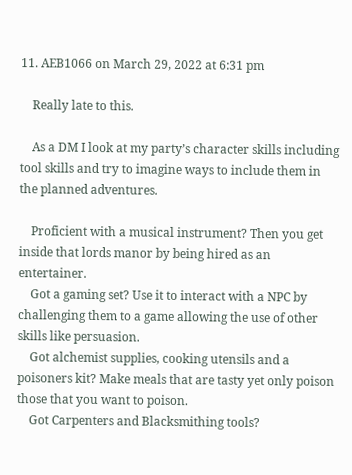11. AEB1066 on March 29, 2022 at 6:31 pm

    Really late to this.

    As a DM I look at my party’s character skills including tool skills and try to imagine ways to include them in the planned adventures.

    Proficient with a musical instrument? Then you get inside that lords manor by being hired as an entertainer.
    Got a gaming set? Use it to interact with a NPC by challenging them to a game allowing the use of other skills like persuasion.
    Got alchemist supplies, cooking utensils and a poisoners kit? Make meals that are tasty yet only poison those that you want to poison.
    Got Carpenters and Blacksmithing tools?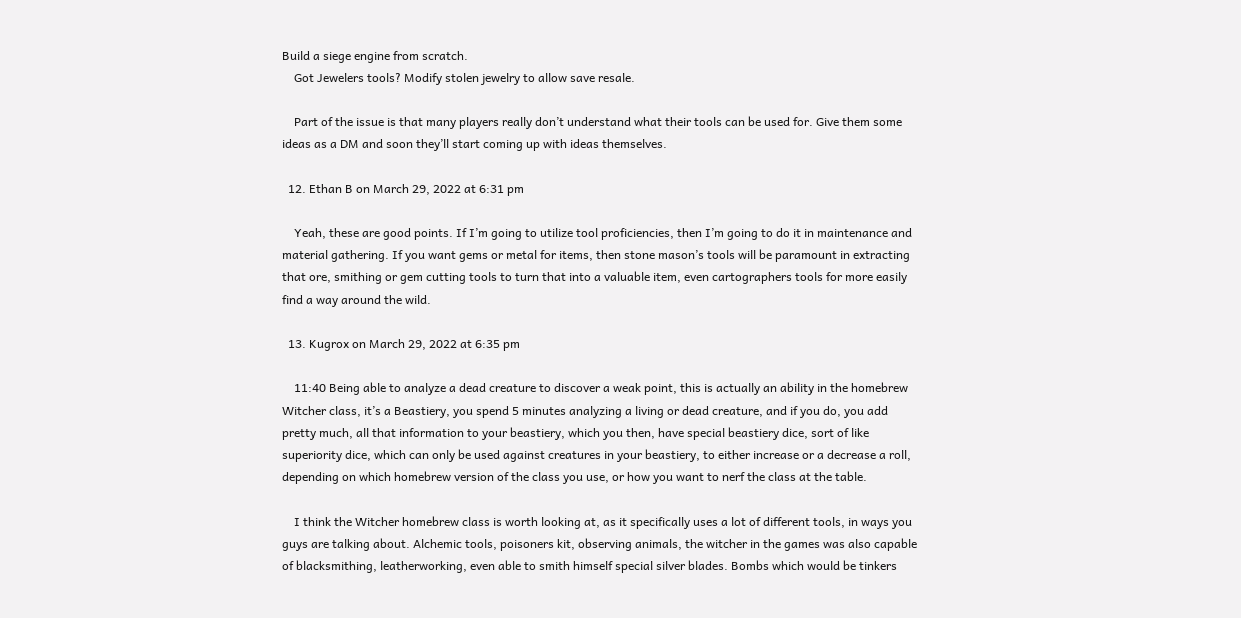Build a siege engine from scratch.
    Got Jewelers tools? Modify stolen jewelry to allow save resale.

    Part of the issue is that many players really don’t understand what their tools can be used for. Give them some ideas as a DM and soon they’ll start coming up with ideas themselves.

  12. Ethan B on March 29, 2022 at 6:31 pm

    Yeah, these are good points. If I’m going to utilize tool proficiencies, then I’m going to do it in maintenance and material gathering. If you want gems or metal for items, then stone mason’s tools will be paramount in extracting that ore, smithing or gem cutting tools to turn that into a valuable item, even cartographers tools for more easily find a way around the wild.

  13. Kugrox on March 29, 2022 at 6:35 pm

    11:40 Being able to analyze a dead creature to discover a weak point, this is actually an ability in the homebrew Witcher class, it’s a Beastiery, you spend 5 minutes analyzing a living or dead creature, and if you do, you add pretty much, all that information to your beastiery, which you then, have special beastiery dice, sort of like superiority dice, which can only be used against creatures in your beastiery, to either increase or a decrease a roll, depending on which homebrew version of the class you use, or how you want to nerf the class at the table.

    I think the Witcher homebrew class is worth looking at, as it specifically uses a lot of different tools, in ways you guys are talking about. Alchemic tools, poisoners kit, observing animals, the witcher in the games was also capable of blacksmithing, leatherworking, even able to smith himself special silver blades. Bombs which would be tinkers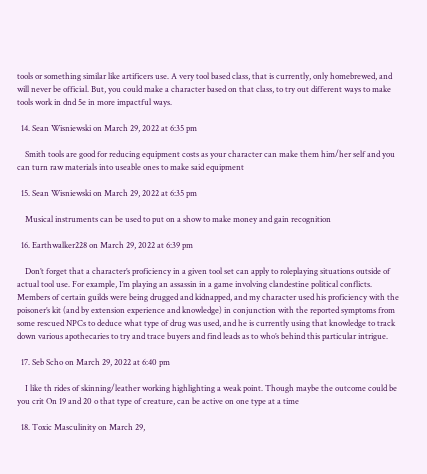tools or something similar like artificers use. A very tool based class, that is currently, only homebrewed, and will never be official. But, you could make a character based on that class, to try out different ways to make tools work in dnd 5e in more impactful ways.

  14. Sean Wisniewski on March 29, 2022 at 6:35 pm

    Smith tools are good for reducing equipment costs as your character can make them him/her self and you can turn raw materials into useable ones to make said equipment

  15. Sean Wisniewski on March 29, 2022 at 6:35 pm

    Musical instruments can be used to put on a show to make money and gain recognition

  16. Earthwalker228 on March 29, 2022 at 6:39 pm

    Don’t forget that a character’s proficiency in a given tool set can apply to roleplaying situations outside of actual tool use. For example, I’m playing an assassin in a game involving clandestine political conflicts. Members of certain guilds were being drugged and kidnapped, and my character used his proficiency with the poisoner’s kit (and by extension experience and knowledge) in conjunction with the reported symptoms from some rescued NPCs to deduce what type of drug was used, and he is currently using that knowledge to track down various apothecaries to try and trace buyers and find leads as to who’s behind this particular intrigue.

  17. Seb Scho on March 29, 2022 at 6:40 pm

    I like th rides of skinning/leather working highlighting a weak point. Though maybe the outcome could be you crit On 19 and 20 o that type of creature, can be active on one type at a time

  18. Toxic Masculinity on March 29,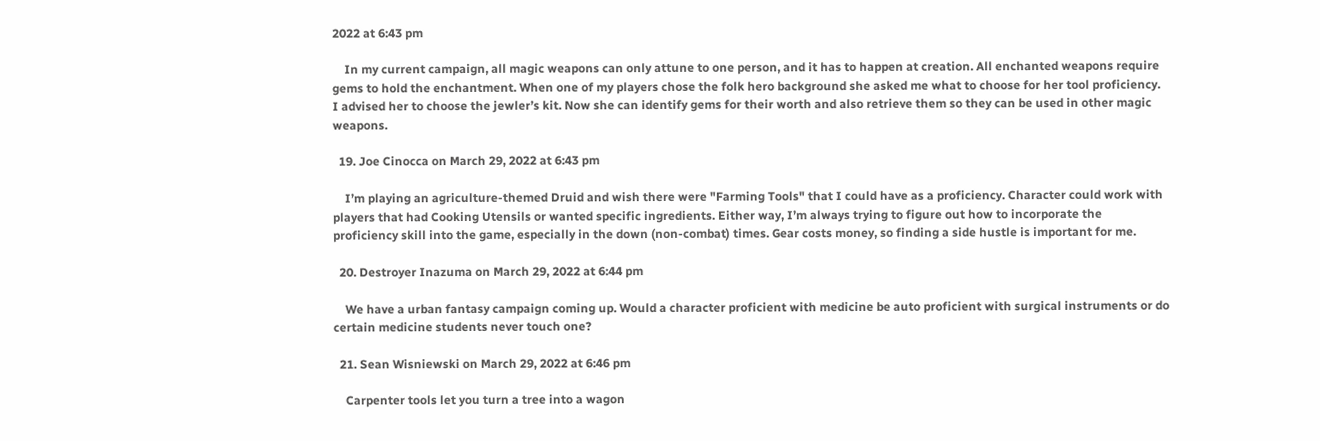2022 at 6:43 pm

    In my current campaign, all magic weapons can only attune to one person, and it has to happen at creation. All enchanted weapons require gems to hold the enchantment. When one of my players chose the folk hero background she asked me what to choose for her tool proficiency. I advised her to choose the jewler’s kit. Now she can identify gems for their worth and also retrieve them so they can be used in other magic weapons.

  19. Joe Cinocca on March 29, 2022 at 6:43 pm

    I’m playing an agriculture-themed Druid and wish there were "Farming Tools" that I could have as a proficiency. Character could work with players that had Cooking Utensils or wanted specific ingredients. Either way, I’m always trying to figure out how to incorporate the proficiency skill into the game, especially in the down (non-combat) times. Gear costs money, so finding a side hustle is important for me.

  20. Destroyer Inazuma on March 29, 2022 at 6:44 pm

    We have a urban fantasy campaign coming up. Would a character proficient with medicine be auto proficient with surgical instruments or do certain medicine students never touch one?

  21. Sean Wisniewski on March 29, 2022 at 6:46 pm

    Carpenter tools let you turn a tree into a wagon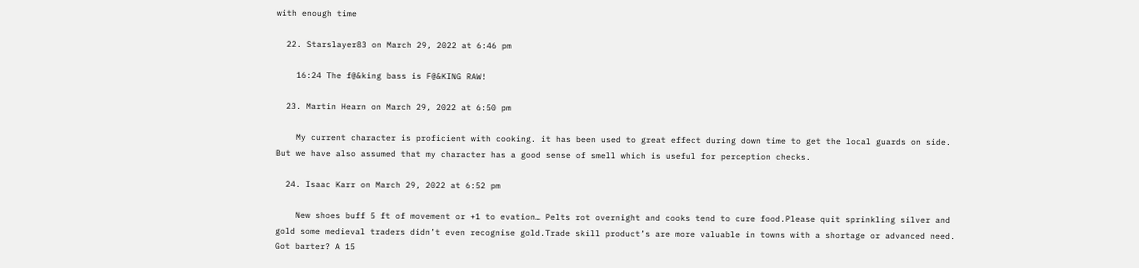with enough time

  22. Starslayer83 on March 29, 2022 at 6:46 pm

    16:24 The f@&king bass is F@&KING RAW!

  23. Martin Hearn on March 29, 2022 at 6:50 pm

    My current character is proficient with cooking. it has been used to great effect during down time to get the local guards on side. But we have also assumed that my character has a good sense of smell which is useful for perception checks.

  24. Isaac Karr on March 29, 2022 at 6:52 pm

    New shoes buff 5 ft of movement or +1 to evation… Pelts rot overnight and cooks tend to cure food.Please quit sprinkling silver and gold some medieval traders didn’t even recognise gold.Trade skill product’s are more valuable in towns with a shortage or advanced need. Got barter? A 15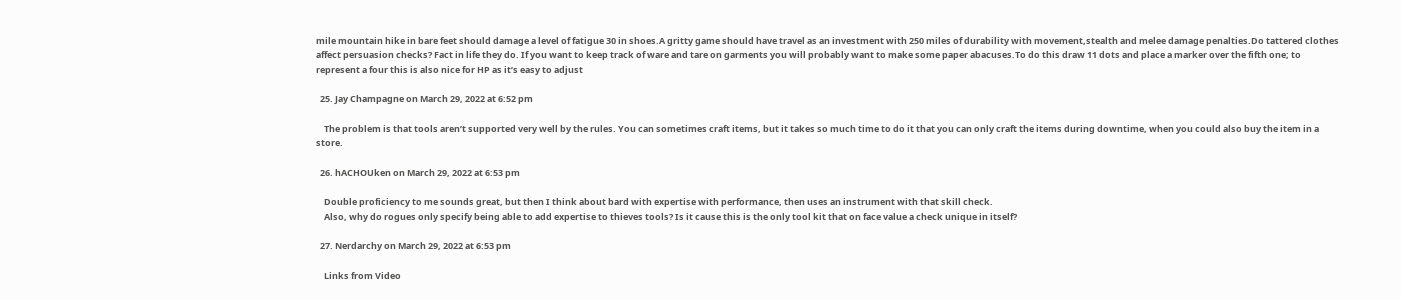mile mountain hike in bare feet should damage a level of fatigue 30 in shoes.A gritty game should have travel as an investment with 250 miles of durability with movement,stealth and melee damage penalties.Do tattered clothes affect persuasion checks? Fact in life they do. If you want to keep track of ware and tare on garments you will probably want to make some paper abacuses.To do this draw 11 dots and place a marker over the fifth one; to represent a four this is also nice for HP as it’s easy to adjust

  25. Jay Champagne on March 29, 2022 at 6:52 pm

    The problem is that tools aren’t supported very well by the rules. You can sometimes craft items, but it takes so much time to do it that you can only craft the items during downtime, when you could also buy the item in a store.

  26. hACHOUken on March 29, 2022 at 6:53 pm

    Double proficiency to me sounds great, but then I think about bard with expertise with performance, then uses an instrument with that skill check.
    Also, why do rogues only specify being able to add expertise to thieves tools? Is it cause this is the only tool kit that on face value a check unique in itself?

  27. Nerdarchy on March 29, 2022 at 6:53 pm

    Links from Video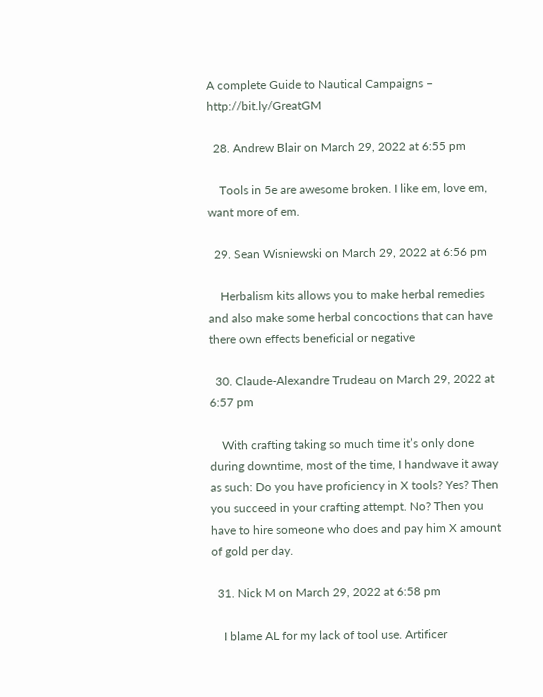A complete Guide to Nautical Campaigns – http://bit.ly/GreatGM

  28. Andrew Blair on March 29, 2022 at 6:55 pm

    Tools in 5e are awesome broken. I like em, love em, want more of em.

  29. Sean Wisniewski on March 29, 2022 at 6:56 pm

    Herbalism kits allows you to make herbal remedies and also make some herbal concoctions that can have there own effects beneficial or negative

  30. Claude-Alexandre Trudeau on March 29, 2022 at 6:57 pm

    With crafting taking so much time it’s only done during downtime, most of the time, I handwave it away as such: Do you have proficiency in X tools? Yes? Then you succeed in your crafting attempt. No? Then you have to hire someone who does and pay him X amount of gold per day.

  31. Nick M on March 29, 2022 at 6:58 pm

    I blame AL for my lack of tool use. Artificer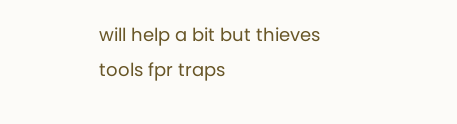will help a bit but thieves tools fpr traps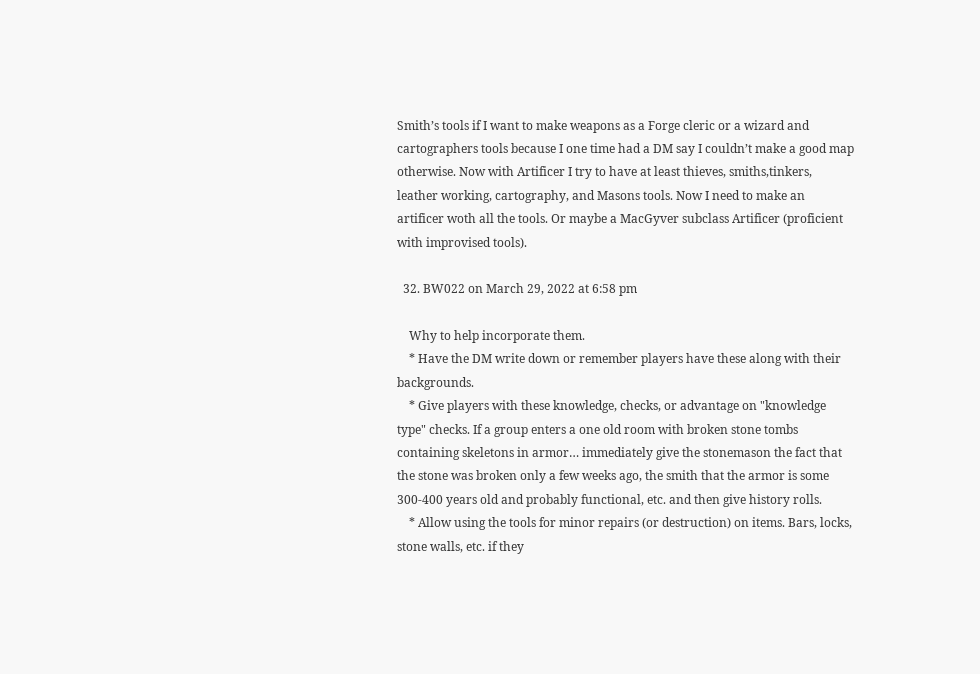Smith’s tools if I want to make weapons as a Forge cleric or a wizard and cartographers tools because I one time had a DM say I couldn’t make a good map otherwise. Now with Artificer I try to have at least thieves, smiths,tinkers, leather working, cartography, and Masons tools. Now I need to make an artificer woth all the tools. Or maybe a MacGyver subclass Artificer (proficient with improvised tools).

  32. BW022 on March 29, 2022 at 6:58 pm

    Why to help incorporate them.
    * Have the DM write down or remember players have these along with their backgrounds.
    * Give players with these knowledge, checks, or advantage on "knowledge type" checks. If a group enters a one old room with broken stone tombs containing skeletons in armor… immediately give the stonemason the fact that the stone was broken only a few weeks ago, the smith that the armor is some 300-400 years old and probably functional, etc. and then give history rolls.
    * Allow using the tools for minor repairs (or destruction) on items. Bars, locks, stone walls, etc. if they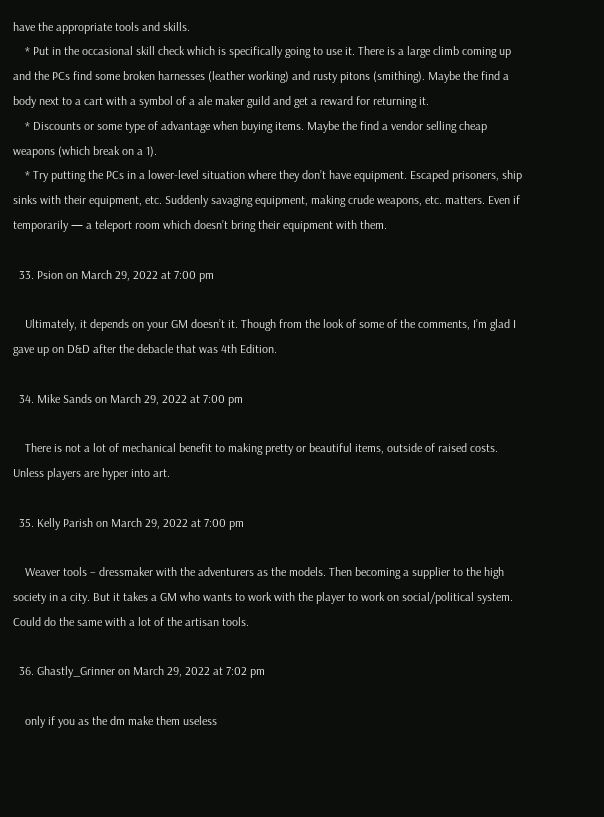have the appropriate tools and skills.
    * Put in the occasional skill check which is specifically going to use it. There is a large climb coming up and the PCs find some broken harnesses (leather working) and rusty pitons (smithing). Maybe the find a body next to a cart with a symbol of a ale maker guild and get a reward for returning it.
    * Discounts or some type of advantage when buying items. Maybe the find a vendor selling cheap weapons (which break on a 1).
    * Try putting the PCs in a lower-level situation where they don’t have equipment. Escaped prisoners, ship sinks with their equipment, etc. Suddenly savaging equipment, making crude weapons, etc. matters. Even if temporarily — a teleport room which doesn’t bring their equipment with them.

  33. Psion on March 29, 2022 at 7:00 pm

    Ultimately, it depends on your GM doesn’t it. Though from the look of some of the comments, I’m glad I gave up on D&D after the debacle that was 4th Edition.

  34. Mike Sands on March 29, 2022 at 7:00 pm

    There is not a lot of mechanical benefit to making pretty or beautiful items, outside of raised costs. Unless players are hyper into art.

  35. Kelly Parish on March 29, 2022 at 7:00 pm

    Weaver tools – dressmaker with the adventurers as the models. Then becoming a supplier to the high society in a city. But it takes a GM who wants to work with the player to work on social/political system. Could do the same with a lot of the artisan tools.

  36. Ghastly_Grinner on March 29, 2022 at 7:02 pm

    only if you as the dm make them useless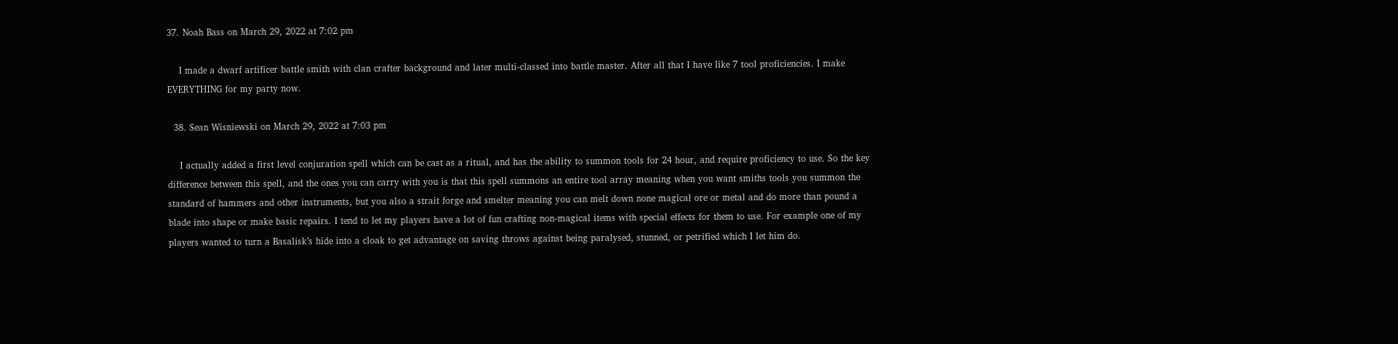37. Noah Bass on March 29, 2022 at 7:02 pm

    I made a dwarf artificer battle smith with clan crafter background and later multi-classed into battle master. After all that I have like 7 tool proficiencies. I make EVERYTHING for my party now.

  38. Sean Wisniewski on March 29, 2022 at 7:03 pm

    I actually added a first level conjuration spell which can be cast as a ritual, and has the ability to summon tools for 24 hour, and require proficiency to use. So the key difference between this spell, and the ones you can carry with you is that this spell summons an entire tool array meaning when you want smiths tools you summon the standard of hammers and other instruments, but you also a strait forge and smelter meaning you can melt down none magical ore or metal and do more than pound a blade into shape or make basic repairs. I tend to let my players have a lot of fun crafting non-magical items with special effects for them to use. For example one of my players wanted to turn a Basalisk’s hide into a cloak to get advantage on saving throws against being paralysed, stunned, or petrified which I let him do.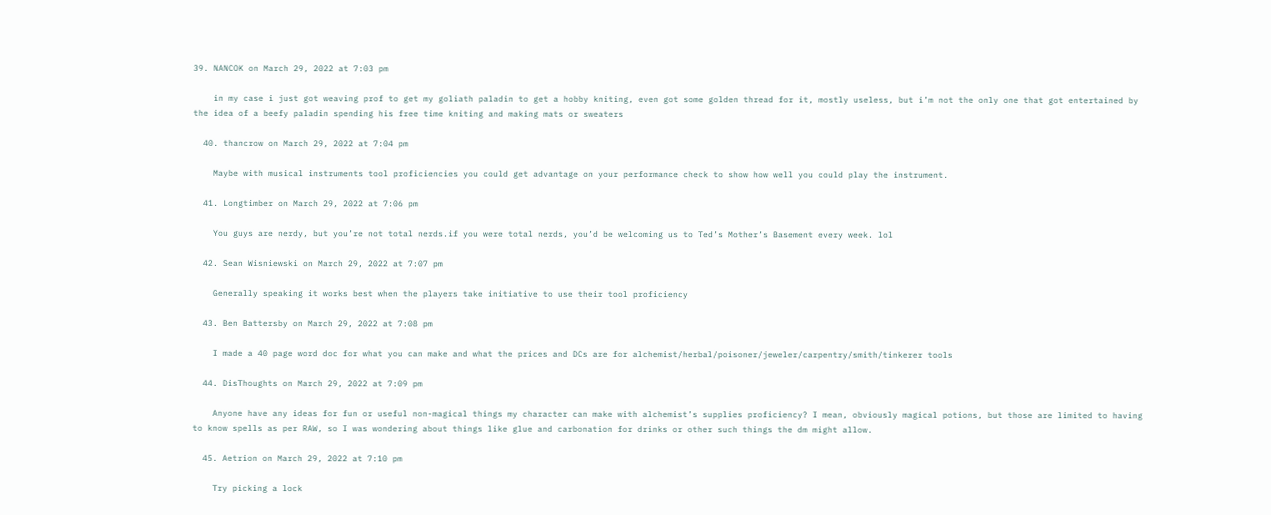39. NANCOK on March 29, 2022 at 7:03 pm

    in my case i just got weaving prof to get my goliath paladin to get a hobby kniting, even got some golden thread for it, mostly useless, but i’m not the only one that got entertained by the idea of a beefy paladin spending his free time kniting and making mats or sweaters

  40. thancrow on March 29, 2022 at 7:04 pm

    Maybe with musical instruments tool proficiencies you could get advantage on your performance check to show how well you could play the instrument.

  41. Longtimber on March 29, 2022 at 7:06 pm

    You guys are nerdy, but you’re not total nerds.if you were total nerds, you’d be welcoming us to Ted’s Mother’s Basement every week. lol

  42. Sean Wisniewski on March 29, 2022 at 7:07 pm

    Generally speaking it works best when the players take initiative to use their tool proficiency

  43. Ben Battersby on March 29, 2022 at 7:08 pm

    I made a 40 page word doc for what you can make and what the prices and DCs are for alchemist/herbal/poisoner/jeweler/carpentry/smith/tinkerer tools

  44. DisThoughts on March 29, 2022 at 7:09 pm

    Anyone have any ideas for fun or useful non-magical things my character can make with alchemist’s supplies proficiency? I mean, obviously magical potions, but those are limited to having to know spells as per RAW, so I was wondering about things like glue and carbonation for drinks or other such things the dm might allow.

  45. Aetrion on March 29, 2022 at 7:10 pm

    Try picking a lock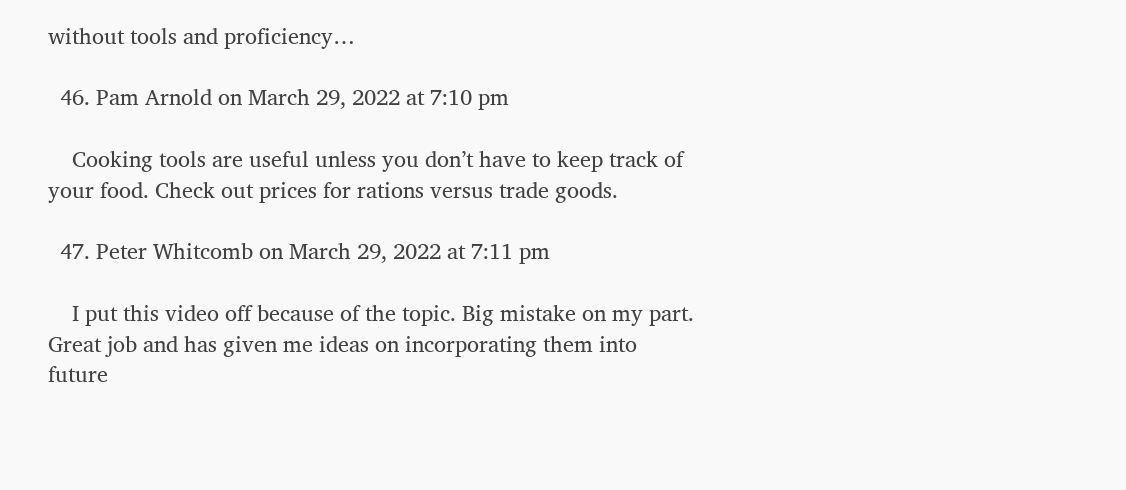without tools and proficiency…

  46. Pam Arnold on March 29, 2022 at 7:10 pm

    Cooking tools are useful unless you don’t have to keep track of your food. Check out prices for rations versus trade goods.

  47. Peter Whitcomb on March 29, 2022 at 7:11 pm

    I put this video off because of the topic. Big mistake on my part. Great job and has given me ideas on incorporating them into future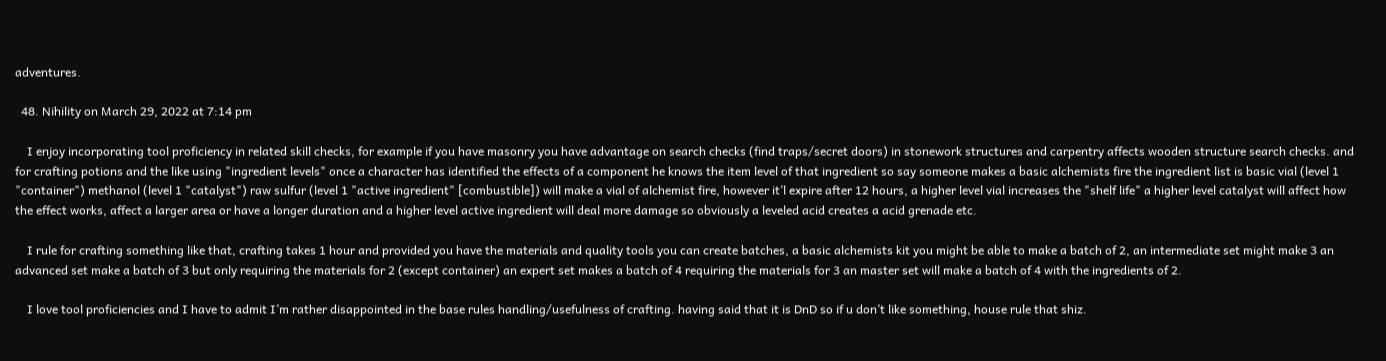adventures.

  48. Nihility on March 29, 2022 at 7:14 pm

    I enjoy incorporating tool proficiency in related skill checks, for example if you have masonry you have advantage on search checks (find traps/secret doors) in stonework structures and carpentry affects wooden structure search checks. and for crafting potions and the like using "ingredient levels" once a character has identified the effects of a component he knows the item level of that ingredient so say someone makes a basic alchemists fire the ingredient list is basic vial (level 1 "container") methanol (level 1 "catalyst") raw sulfur (level 1 "active ingredient" [combustible]) will make a vial of alchemist fire, however it’l expire after 12 hours, a higher level vial increases the "shelf life" a higher level catalyst will affect how the effect works, affect a larger area or have a longer duration and a higher level active ingredient will deal more damage so obviously a leveled acid creates a acid grenade etc.

    I rule for crafting something like that, crafting takes 1 hour and provided you have the materials and quality tools you can create batches, a basic alchemists kit you might be able to make a batch of 2, an intermediate set might make 3 an advanced set make a batch of 3 but only requiring the materials for 2 (except container) an expert set makes a batch of 4 requiring the materials for 3 an master set will make a batch of 4 with the ingredients of 2.

    I love tool proficiencies and I have to admit I’m rather disappointed in the base rules handling/usefulness of crafting. having said that it is DnD so if u don’t like something, house rule that shiz.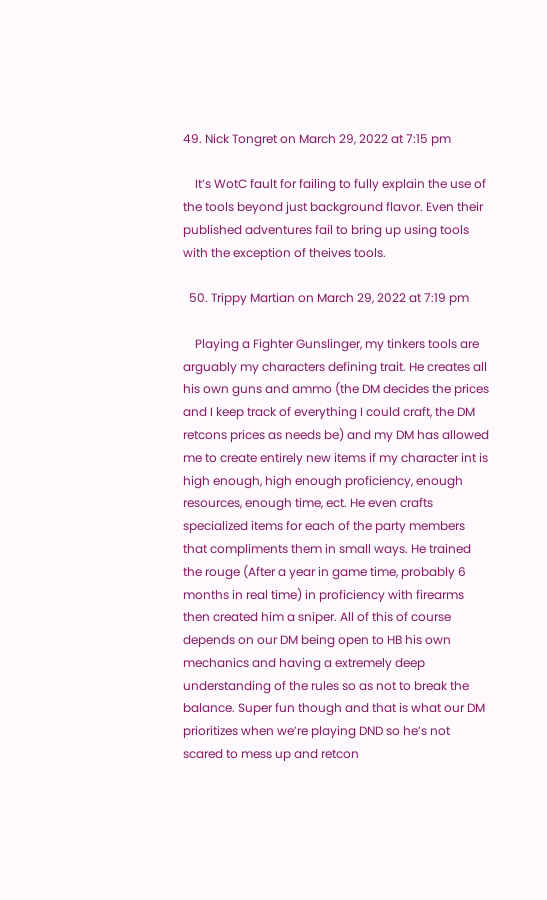49. Nick Tongret on March 29, 2022 at 7:15 pm

    It’s WotC fault for failing to fully explain the use of the tools beyond just background flavor. Even their published adventures fail to bring up using tools with the exception of theives tools.

  50. Trippy Martian on March 29, 2022 at 7:19 pm

    Playing a Fighter Gunslinger, my tinkers tools are arguably my characters defining trait. He creates all his own guns and ammo (the DM decides the prices and I keep track of everything I could craft, the DM retcons prices as needs be) and my DM has allowed me to create entirely new items if my character int is high enough, high enough proficiency, enough resources, enough time, ect. He even crafts specialized items for each of the party members that compliments them in small ways. He trained the rouge (After a year in game time, probably 6 months in real time) in proficiency with firearms then created him a sniper. All of this of course depends on our DM being open to HB his own mechanics and having a extremely deep understanding of the rules so as not to break the balance. Super fun though and that is what our DM prioritizes when we’re playing DND so he’s not scared to mess up and retcon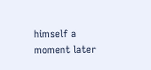himself a moment later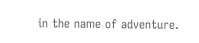in the name of adventure.